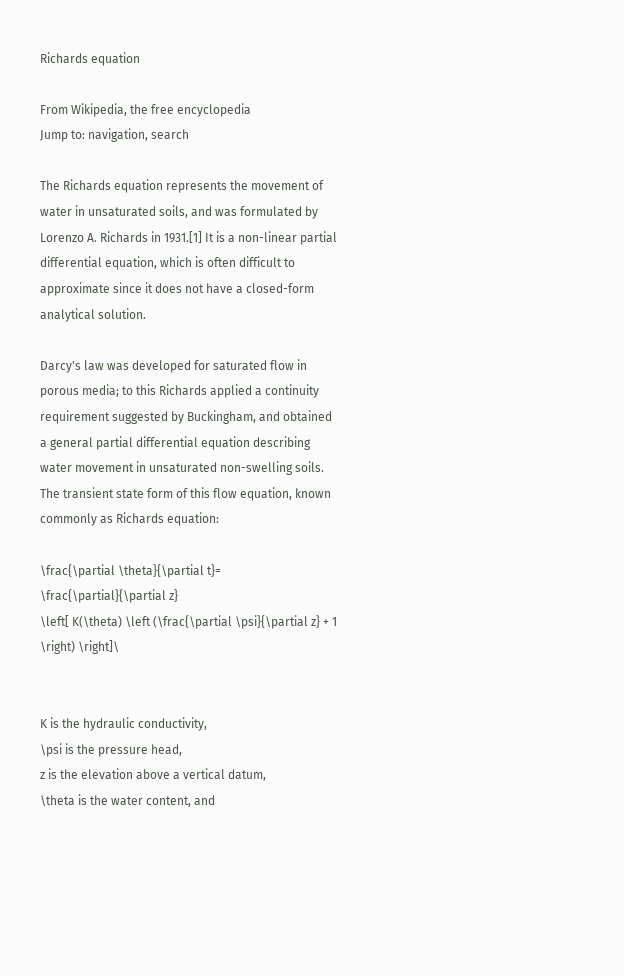Richards equation

From Wikipedia, the free encyclopedia
Jump to: navigation, search

The Richards equation represents the movement of water in unsaturated soils, and was formulated by Lorenzo A. Richards in 1931.[1] It is a non-linear partial differential equation, which is often difficult to approximate since it does not have a closed-form analytical solution.

Darcy's law was developed for saturated flow in porous media; to this Richards applied a continuity requirement suggested by Buckingham, and obtained a general partial differential equation describing water movement in unsaturated non-swelling soils. The transient state form of this flow equation, known commonly as Richards equation:

\frac{\partial \theta}{\partial t}= \frac{\partial}{\partial z}
\left[ K(\theta) \left (\frac{\partial \psi}{\partial z} + 1 \right) \right]\


K is the hydraulic conductivity,
\psi is the pressure head,
z is the elevation above a vertical datum,
\theta is the water content, and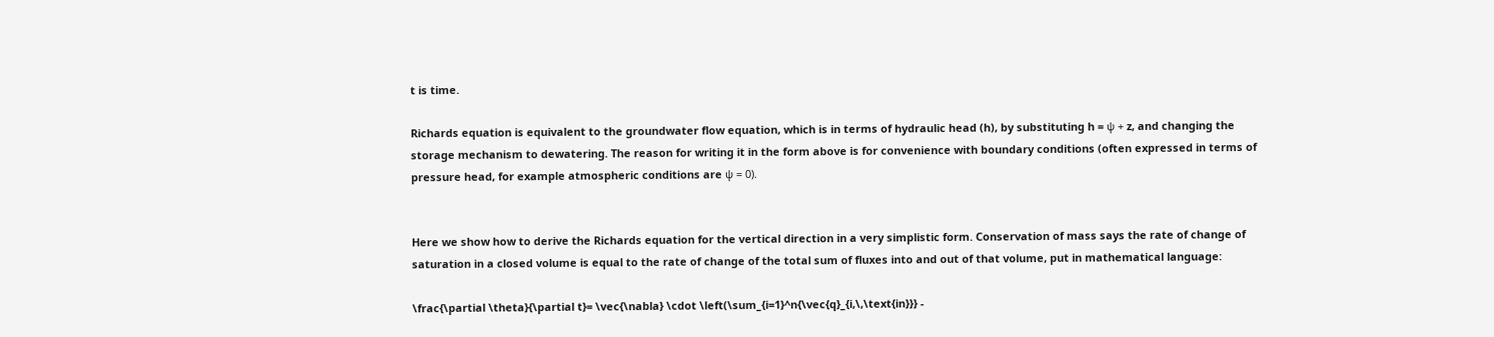t is time.

Richards equation is equivalent to the groundwater flow equation, which is in terms of hydraulic head (h), by substituting h = ψ + z, and changing the storage mechanism to dewatering. The reason for writing it in the form above is for convenience with boundary conditions (often expressed in terms of pressure head, for example atmospheric conditions are ψ = 0).


Here we show how to derive the Richards equation for the vertical direction in a very simplistic form. Conservation of mass says the rate of change of saturation in a closed volume is equal to the rate of change of the total sum of fluxes into and out of that volume, put in mathematical language:

\frac{\partial \theta}{\partial t}= \vec{\nabla} \cdot \left(\sum_{i=1}^n{\vec{q}_{i,\,\text{in}}} -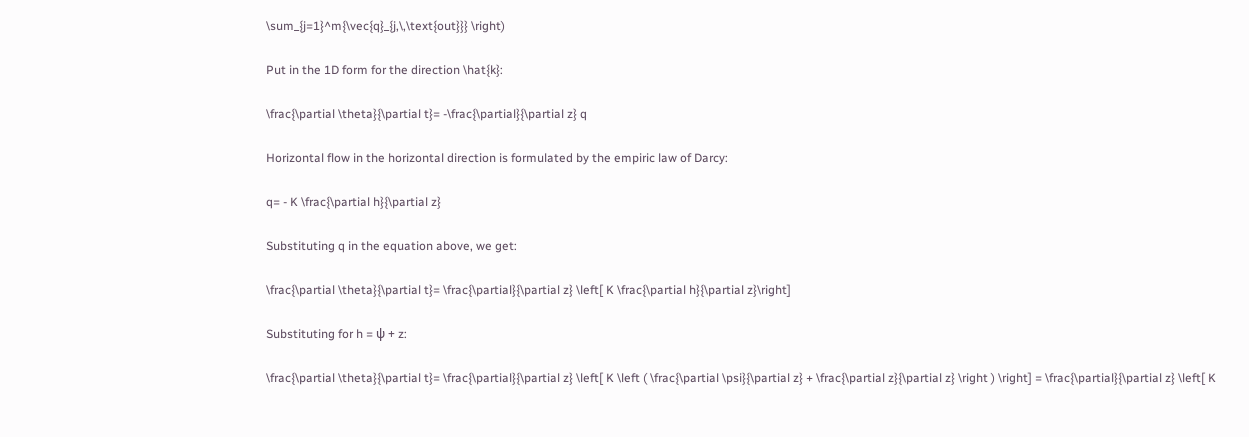\sum_{j=1}^m{\vec{q}_{j,\,\text{out}}} \right)

Put in the 1D form for the direction \hat{k}:

\frac{\partial \theta}{\partial t}= -\frac{\partial}{\partial z} q

Horizontal flow in the horizontal direction is formulated by the empiric law of Darcy:

q= - K \frac{\partial h}{\partial z}

Substituting q in the equation above, we get:

\frac{\partial \theta}{\partial t}= \frac{\partial}{\partial z} \left[ K \frac{\partial h}{\partial z}\right]

Substituting for h = ψ + z:

\frac{\partial \theta}{\partial t}= \frac{\partial}{\partial z} \left[ K \left ( \frac{\partial \psi}{\partial z} + \frac{\partial z}{\partial z} \right ) \right] = \frac{\partial}{\partial z} \left[ K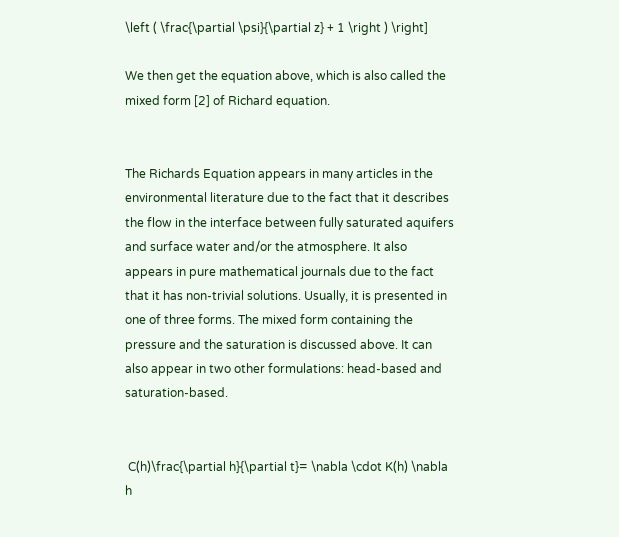\left ( \frac{\partial \psi}{\partial z} + 1 \right ) \right]

We then get the equation above, which is also called the mixed form [2] of Richard equation.


The Richards Equation appears in many articles in the environmental literature due to the fact that it describes the flow in the interface between fully saturated aquifers and surface water and/or the atmosphere. It also appears in pure mathematical journals due to the fact that it has non-trivial solutions. Usually, it is presented in one of three forms. The mixed form containing the pressure and the saturation is discussed above. It can also appear in two other formulations: head-based and saturation-based.


 C(h)\frac{\partial h}{\partial t}= \nabla \cdot K(h) \nabla h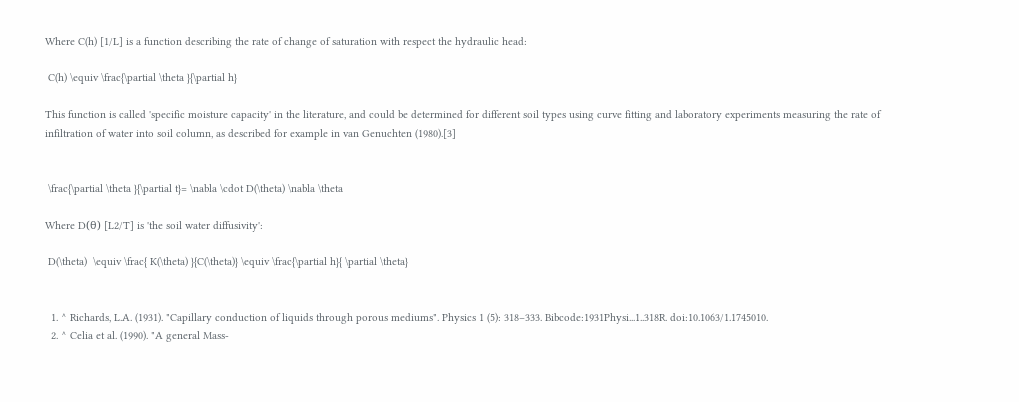Where C(h) [1/L] is a function describing the rate of change of saturation with respect the hydraulic head:

 C(h) \equiv \frac{\partial \theta }{\partial h}

This function is called 'specific moisture capacity' in the literature, and could be determined for different soil types using curve fitting and laboratory experiments measuring the rate of infiltration of water into soil column, as described for example in van Genuchten (1980).[3]


 \frac{\partial \theta }{\partial t}= \nabla \cdot D(\theta) \nabla \theta

Where D(θ) [L2/T] is 'the soil water diffusivity':

 D(\theta)  \equiv \frac{ K(\theta) }{C(\theta)} \equiv \frac{\partial h}{ \partial \theta}


  1. ^ Richards, L.A. (1931). "Capillary conduction of liquids through porous mediums". Physics 1 (5): 318–333. Bibcode:1931Physi...1..318R. doi:10.1063/1.1745010.
  2. ^ Celia et al. (1990). "A general Mass-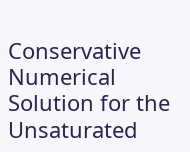Conservative Numerical Solution for the Unsaturated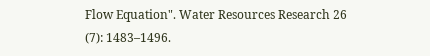Flow Equation". Water Resources Research 26 (7): 1483–1496.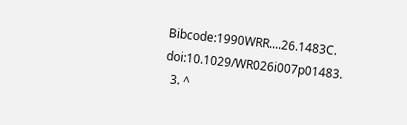Bibcode:1990WRR....26.1483C. doi:10.1029/WR026i007p01483.
  3. ^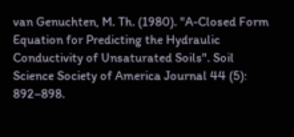van Genuchten, M. Th. (1980). "A-Closed Form Equation for Predicting the Hydraulic Conductivity of Unsaturated Soils". Soil Science Society of America Journal 44 (5): 892–898.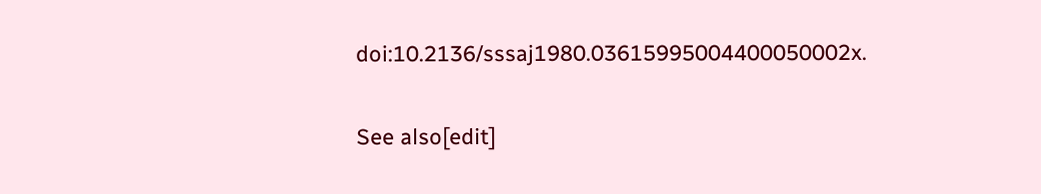doi:10.2136/sssaj1980.03615995004400050002x.

See also[edit]